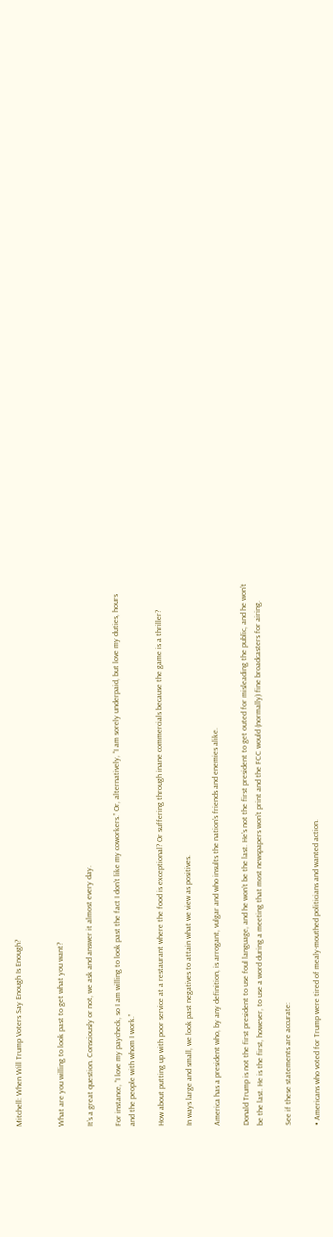Mitchell: When Will Trump Voters Say Enough Is Enough?


What are you willing to look past to get what you want?

It’s a great question. Consciously or not, we ask and answer it almost every day.

For instance, “I love my paycheck, so I am willing to look past the fact I don’t like my coworkers.” Or, alternatively, “I am sorely underpaid, but love my duties, hours and the people with whom I work.”

How about putting up with poor service at a restaurant where the food is exceptional? Or suffering through inane commercials because the game is a thriller?

In ways large and small, we look past negatives to attain what we view as positives.

America has a president who, by any definition, is arrogant, vulgar and who insults the nation’s friends and enemies alike.

Donald Trump is not the first president to use foul language, and he won’t be the last. He’s not the first president to get outed for misleading the public, and he won’t be the last. He is the first, however, to use a word during a meeting that most newspapers won’t print and the FCC would (normally) fine broadcasters for airing.

See if these statements are accurate:

• Americans who voted for Trump were tired of mealy-mouthed politicians and wanted action.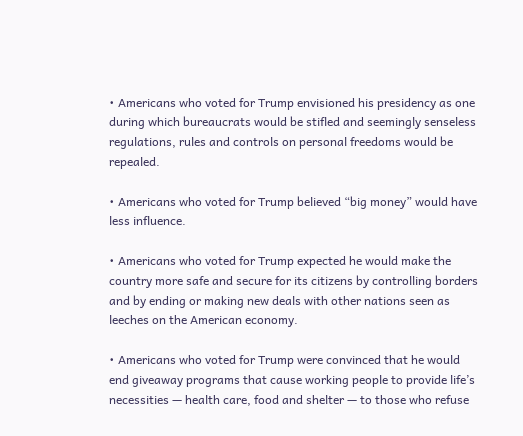• Americans who voted for Trump envisioned his presidency as one during which bureaucrats would be stifled and seemingly senseless regulations, rules and controls on personal freedoms would be repealed.

• Americans who voted for Trump believed “big money” would have less influence.

• Americans who voted for Trump expected he would make the country more safe and secure for its citizens by controlling borders and by ending or making new deals with other nations seen as leeches on the American economy.

• Americans who voted for Trump were convinced that he would end giveaway programs that cause working people to provide life’s necessities — health care, food and shelter — to those who refuse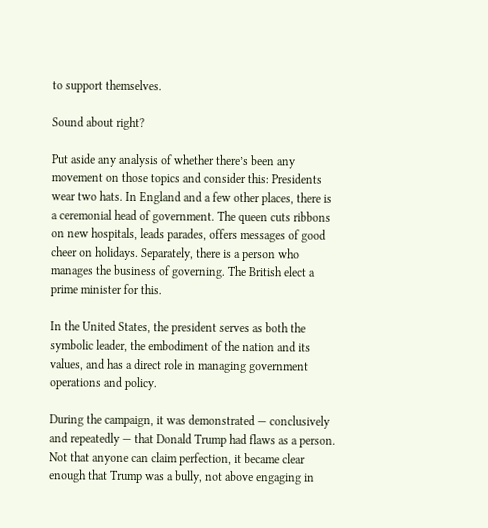to support themselves.

Sound about right?

Put aside any analysis of whether there’s been any movement on those topics and consider this: Presidents wear two hats. In England and a few other places, there is a ceremonial head of government. The queen cuts ribbons on new hospitals, leads parades, offers messages of good cheer on holidays. Separately, there is a person who manages the business of governing. The British elect a prime minister for this.

In the United States, the president serves as both the symbolic leader, the embodiment of the nation and its values, and has a direct role in managing government operations and policy.

During the campaign, it was demonstrated — conclusively and repeatedly — that Donald Trump had flaws as a person. Not that anyone can claim perfection, it became clear enough that Trump was a bully, not above engaging in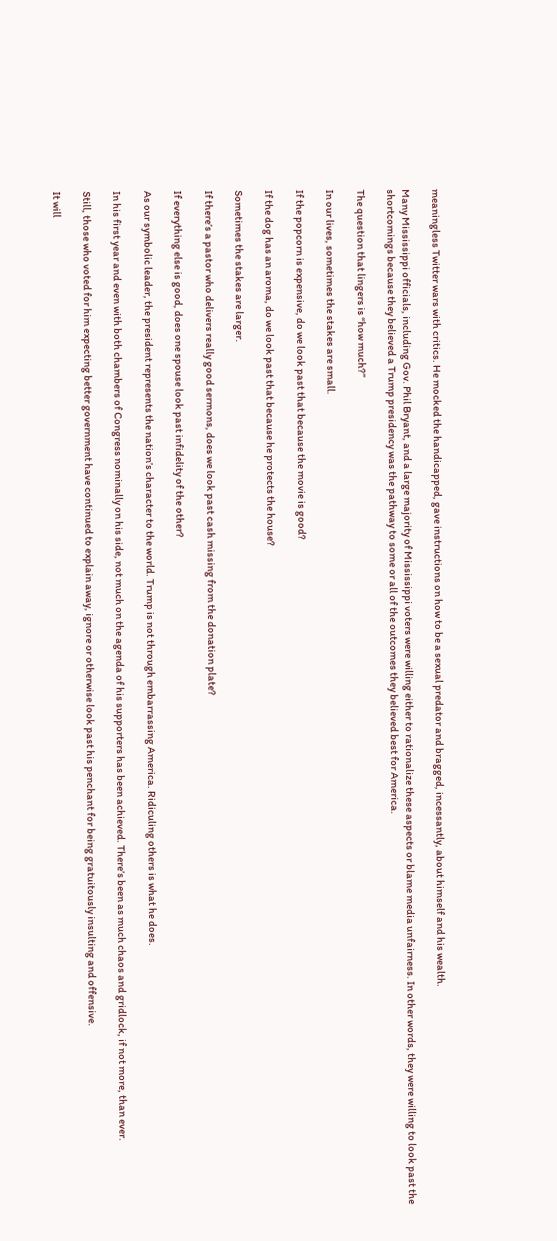meaningless Twitter wars with critics. He mocked the handicapped, gave instructions on how to be a sexual predator and bragged, incessantly, about himself and his wealth.

Many Mississippi officials, including Gov. Phil Bryant, and a large majority of Mississippi voters were willing either to rationalize these aspects or blame media unfairness. In other words, they were willing to look past the shortcomings because they believed a Trump presidency was the pathway to some or all of the outcomes they believed best for America.

The question that lingers is “how much?”

In our lives, sometimes the stakes are small.

If the popcorn is expensive, do we look past that because the movie is good?

If the dog has an aroma, do we look past that because he protects the house?

Sometimes the stakes are larger.

If there’s a pastor who delivers really good sermons, does we look past cash missing from the donation plate?

If everything else is good, does one spouse look past infidelity of the other?

As our symbolic leader, the president represents the nation’s character to the world. Trump is not through embarrassing America. Ridiculing others is what he does.

In his first year and even with both chambers of Congress nominally on his side, not much on the agenda of his supporters has been achieved. There’s been as much chaos and gridlock, if not more, than ever.

Still, those who voted for him expecting better government have continued to explain away, ignore or otherwise look past his penchant for being gratuitously insulting and offensive.

It will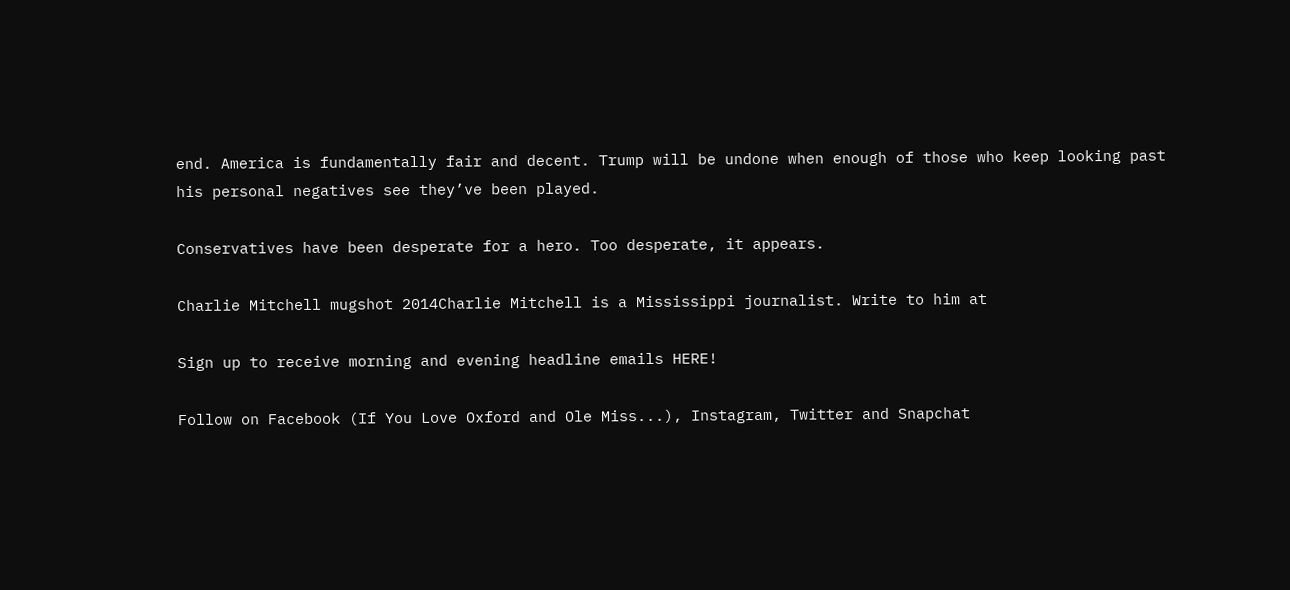end. America is fundamentally fair and decent. Trump will be undone when enough of those who keep looking past his personal negatives see they’ve been played.

Conservatives have been desperate for a hero. Too desperate, it appears.

Charlie Mitchell mugshot 2014Charlie Mitchell is a Mississippi journalist. Write to him at

Sign up to receive morning and evening headline emails HERE!

Follow on Facebook (If You Love Oxford and Ole Miss...), Instagram, Twitter and Snapchat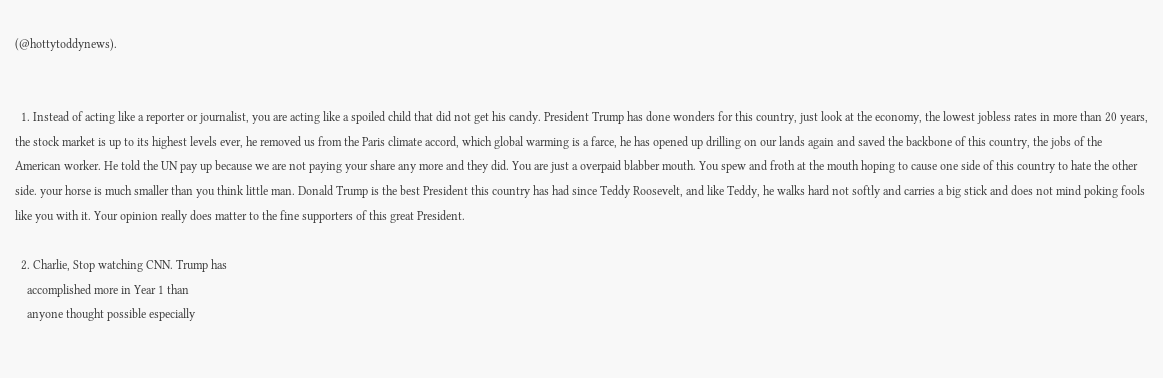(@hottytoddynews).


  1. Instead of acting like a reporter or journalist, you are acting like a spoiled child that did not get his candy. President Trump has done wonders for this country, just look at the economy, the lowest jobless rates in more than 20 years, the stock market is up to its highest levels ever, he removed us from the Paris climate accord, which global warming is a farce, he has opened up drilling on our lands again and saved the backbone of this country, the jobs of the American worker. He told the UN pay up because we are not paying your share any more and they did. You are just a overpaid blabber mouth. You spew and froth at the mouth hoping to cause one side of this country to hate the other side. your horse is much smaller than you think little man. Donald Trump is the best President this country has had since Teddy Roosevelt, and like Teddy, he walks hard not softly and carries a big stick and does not mind poking fools like you with it. Your opinion really does matter to the fine supporters of this great President.

  2. Charlie, Stop watching CNN. Trump has
    accomplished more in Year 1 than
    anyone thought possible especially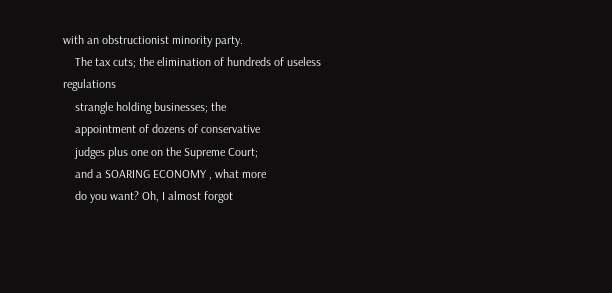with an obstructionist minority party.
    The tax cuts; the elimination of hundreds of useless regulations
    strangle holding businesses; the
    appointment of dozens of conservative
    judges plus one on the Supreme Court;
    and a SOARING ECONOMY , what more
    do you want? Oh, I almost forgot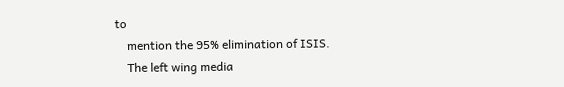to
    mention the 95% elimination of ISIS.
    The left wing media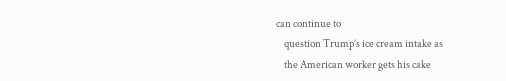can continue to
    question Trump’s ice cream intake as
    the American worker gets his cake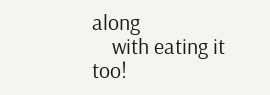along
    with eating it too!